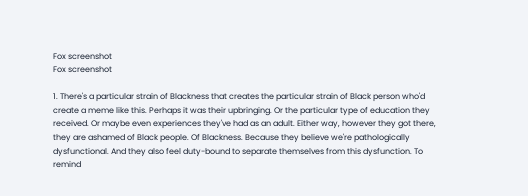Fox screenshot
Fox screenshot

1. There's a particular strain of Blackness that creates the particular strain of Black person who'd create a meme like this. Perhaps it was their upbringing. Or the particular type of education they received. Or maybe even experiences they've had as an adult. Either way, however they got there, they are ashamed of Black people. Of Blackness. Because they believe we're pathologically dysfunctional. And they also feel duty-bound to separate themselves from this dysfunction. To remind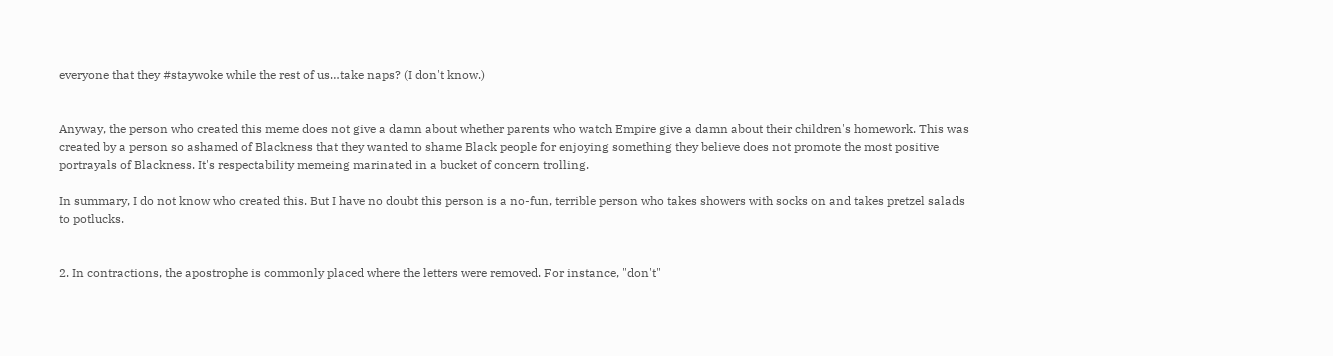everyone that they #staywoke while the rest of us…take naps? (I don't know.)


Anyway, the person who created this meme does not give a damn about whether parents who watch Empire give a damn about their children's homework. This was created by a person so ashamed of Blackness that they wanted to shame Black people for enjoying something they believe does not promote the most positive portrayals of Blackness. It's respectability memeing marinated in a bucket of concern trolling.

In summary, I do not know who created this. But I have no doubt this person is a no-fun, terrible person who takes showers with socks on and takes pretzel salads to potlucks.


2. In contractions, the apostrophe is commonly placed where the letters were removed. For instance, "don't"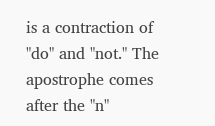is a contraction of "do" and "not." The apostrophe comes after the "n"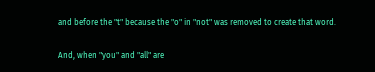and before the "t" because the "o" in "not" was removed to create that word.

And, when "you" and "all" are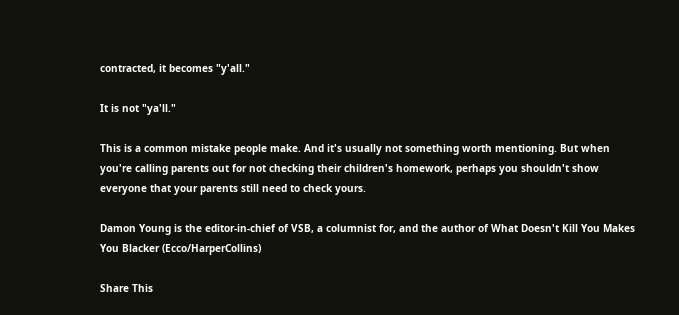contracted, it becomes "y'all."

It is not "ya'll."

This is a common mistake people make. And it's usually not something worth mentioning. But when you're calling parents out for not checking their children's homework, perhaps you shouldn't show everyone that your parents still need to check yours.

Damon Young is the editor-in-chief of VSB, a columnist for, and the author of What Doesn't Kill You Makes You Blacker (Ecco/HarperCollins)

Share This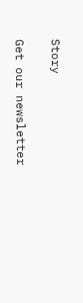Story

Get our newsletter